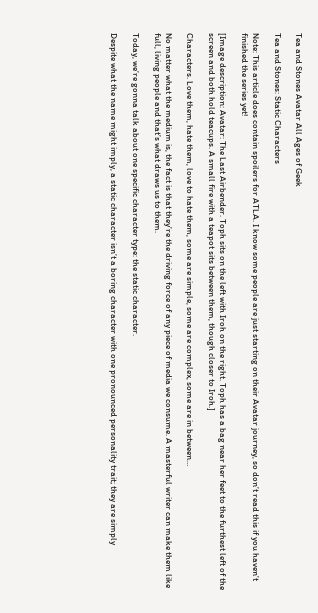Tea and Stones Avatar All Ages of Geek

Tea and Stones: Static Characters

Note: This article does contain spoilers for ATLA. I know some people are just starting on their Avatar journey, so don’t read this if you haven’t finished the series yet!

[Image description: Avatar: The Last Airbender. Toph sits on the left with Iroh on the right. Toph has a bag near her feet to the furthest left of the screen and both hold teacups. A small fire with a teapot sits between them, though closer to Iroh.]

Characters. Love them, hate them, love to hate them, some are simple, some are complex, some are in between…

No matter what the medium is, the fact is that they’re the driving force of any piece of media we consume. A masterful writer can make them like full, living people and that’s what draws us to them.

Today, we’re gonna talk about one specific character type: the static character.

Despite what the name might imply, a static character isn’t a boring character with one pronounced personality trait; they are simply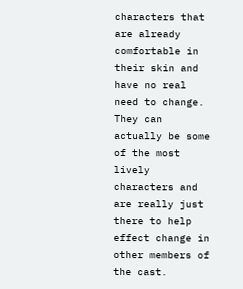characters that are already comfortable in their skin and have no real need to change. They can actually be some of the most lively characters and are really just there to help effect change in other members of the cast.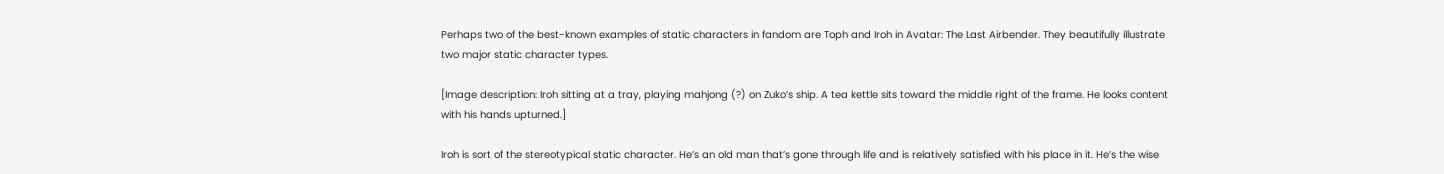Perhaps two of the best-known examples of static characters in fandom are Toph and Iroh in Avatar: The Last Airbender. They beautifully illustrate two major static character types.

[Image description: Iroh sitting at a tray, playing mahjong (?) on Zuko’s ship. A tea kettle sits toward the middle right of the frame. He looks content with his hands upturned.]

Iroh is sort of the stereotypical static character. He’s an old man that’s gone through life and is relatively satisfied with his place in it. He’s the wise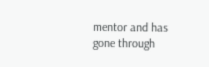mentor and has gone through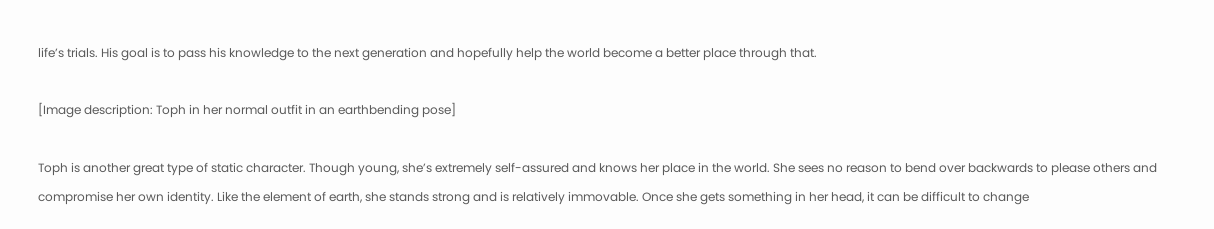life’s trials. His goal is to pass his knowledge to the next generation and hopefully help the world become a better place through that.

[Image description: Toph in her normal outfit in an earthbending pose]

Toph is another great type of static character. Though young, she’s extremely self-assured and knows her place in the world. She sees no reason to bend over backwards to please others and compromise her own identity. Like the element of earth, she stands strong and is relatively immovable. Once she gets something in her head, it can be difficult to change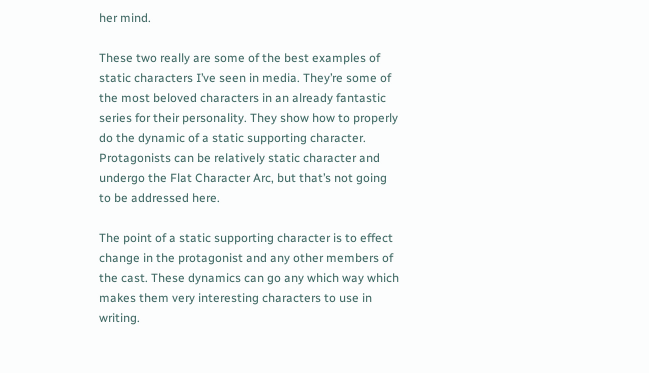her mind.

These two really are some of the best examples of static characters I’ve seen in media. They’re some of the most beloved characters in an already fantastic series for their personality. They show how to properly do the dynamic of a static supporting character. Protagonists can be relatively static character and undergo the Flat Character Arc, but that’s not going to be addressed here.

The point of a static supporting character is to effect change in the protagonist and any other members of the cast. These dynamics can go any which way which makes them very interesting characters to use in writing.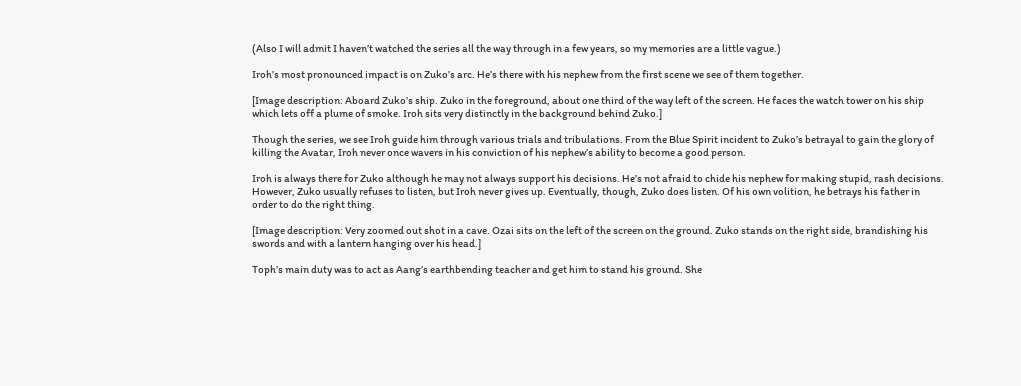(Also I will admit I haven’t watched the series all the way through in a few years, so my memories are a little vague.)

Iroh’s most pronounced impact is on Zuko’s arc. He’s there with his nephew from the first scene we see of them together.

[Image description: Aboard Zuko’s ship. Zuko in the foreground, about one third of the way left of the screen. He faces the watch tower on his ship which lets off a plume of smoke. Iroh sits very distinctly in the background behind Zuko.]

Though the series, we see Iroh guide him through various trials and tribulations. From the Blue Spirit incident to Zuko’s betrayal to gain the glory of killing the Avatar, Iroh never once wavers in his conviction of his nephew’s ability to become a good person.

Iroh is always there for Zuko although he may not always support his decisions. He’s not afraid to chide his nephew for making stupid, rash decisions. However, Zuko usually refuses to listen, but Iroh never gives up. Eventually, though, Zuko does listen. Of his own volition, he betrays his father in order to do the right thing.

[Image description: Very zoomed out shot in a cave. Ozai sits on the left of the screen on the ground. Zuko stands on the right side, brandishing his swords and with a lantern hanging over his head.]

Toph’s main duty was to act as Aang’s earthbending teacher and get him to stand his ground. She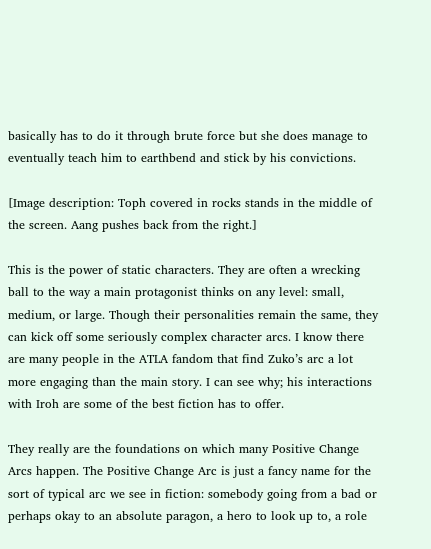basically has to do it through brute force but she does manage to eventually teach him to earthbend and stick by his convictions.

[Image description: Toph covered in rocks stands in the middle of the screen. Aang pushes back from the right.]

This is the power of static characters. They are often a wrecking ball to the way a main protagonist thinks on any level: small, medium, or large. Though their personalities remain the same, they can kick off some seriously complex character arcs. I know there are many people in the ATLA fandom that find Zuko’s arc a lot more engaging than the main story. I can see why; his interactions with Iroh are some of the best fiction has to offer.

They really are the foundations on which many Positive Change Arcs happen. The Positive Change Arc is just a fancy name for the sort of typical arc we see in fiction: somebody going from a bad or perhaps okay to an absolute paragon, a hero to look up to, a role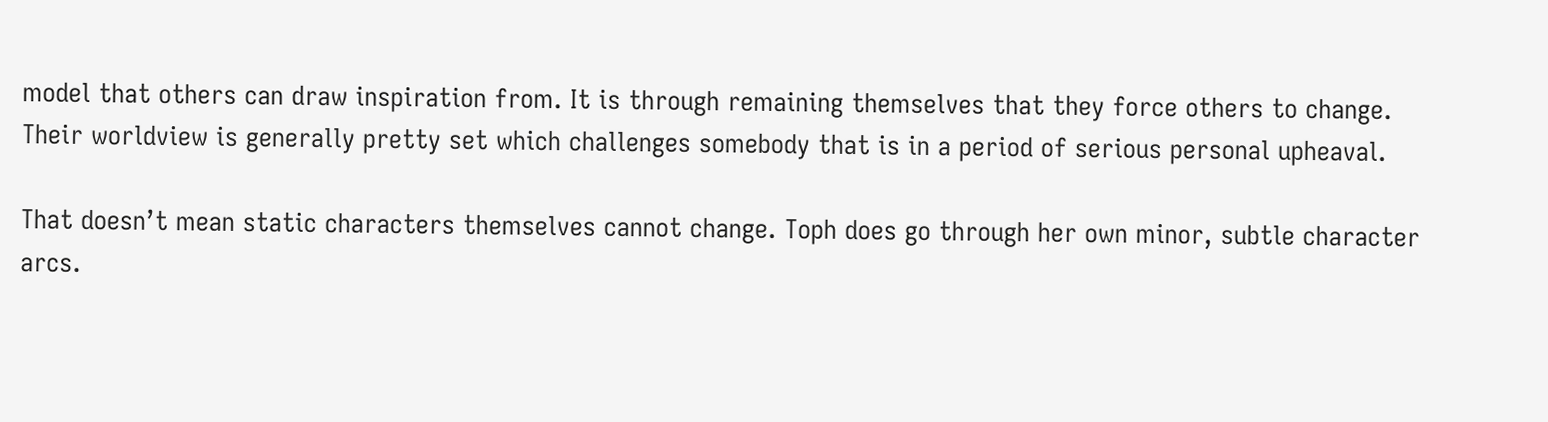model that others can draw inspiration from. It is through remaining themselves that they force others to change. Their worldview is generally pretty set which challenges somebody that is in a period of serious personal upheaval.

That doesn’t mean static characters themselves cannot change. Toph does go through her own minor, subtle character arcs.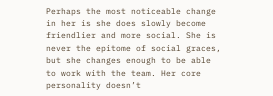Perhaps the most noticeable change in her is she does slowly become friendlier and more social. She is never the epitome of social graces, but she changes enough to be able to work with the team. Her core personality doesn’t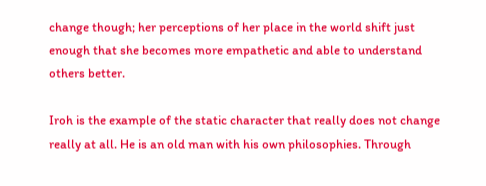change though; her perceptions of her place in the world shift just enough that she becomes more empathetic and able to understand others better.

Iroh is the example of the static character that really does not change really at all. He is an old man with his own philosophies. Through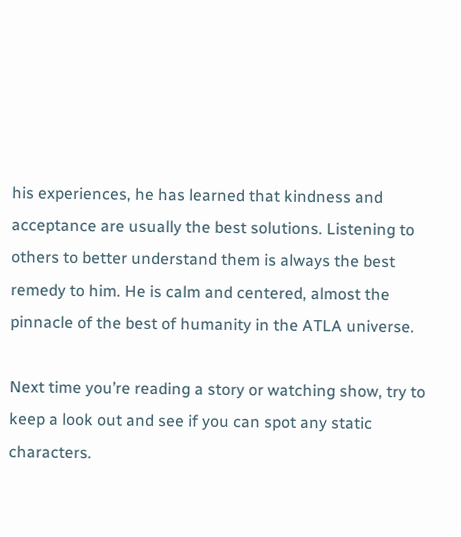his experiences, he has learned that kindness and acceptance are usually the best solutions. Listening to others to better understand them is always the best remedy to him. He is calm and centered, almost the pinnacle of the best of humanity in the ATLA universe.

Next time you’re reading a story or watching show, try to keep a look out and see if you can spot any static characters.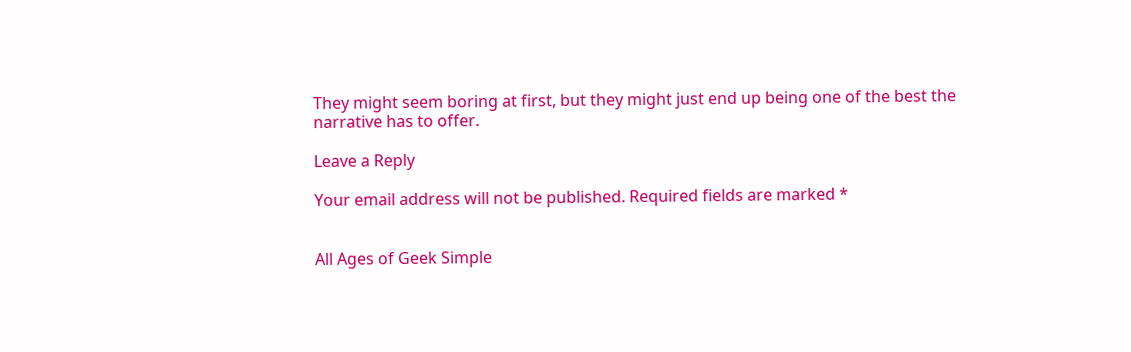They might seem boring at first, but they might just end up being one of the best the narrative has to offer.

Leave a Reply

Your email address will not be published. Required fields are marked *


All Ages of Geek Simple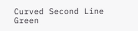Curved Second Line Green